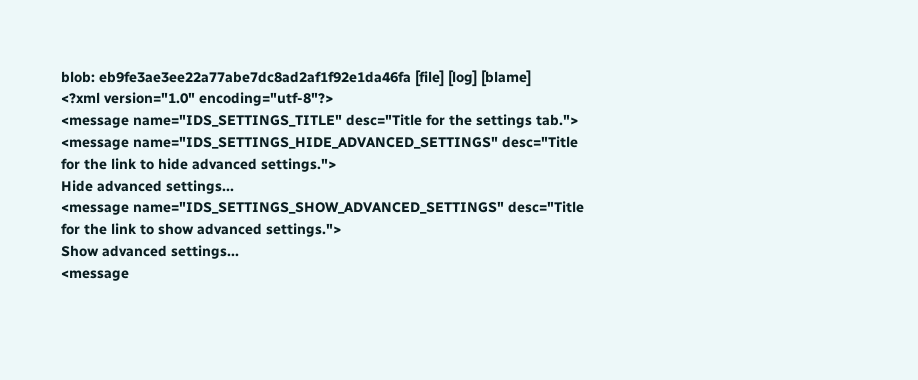blob: eb9fe3ae3ee22a77abe7dc8ad2af1f92e1da46fa [file] [log] [blame]
<?xml version="1.0" encoding="utf-8"?>
<message name="IDS_SETTINGS_TITLE" desc="Title for the settings tab.">
<message name="IDS_SETTINGS_HIDE_ADVANCED_SETTINGS" desc="Title for the link to hide advanced settings.">
Hide advanced settings...
<message name="IDS_SETTINGS_SHOW_ADVANCED_SETTINGS" desc="Title for the link to show advanced settings.">
Show advanced settings...
<message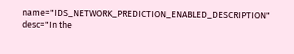name="IDS_NETWORK_PREDICTION_ENABLED_DESCRIPTION" desc="In the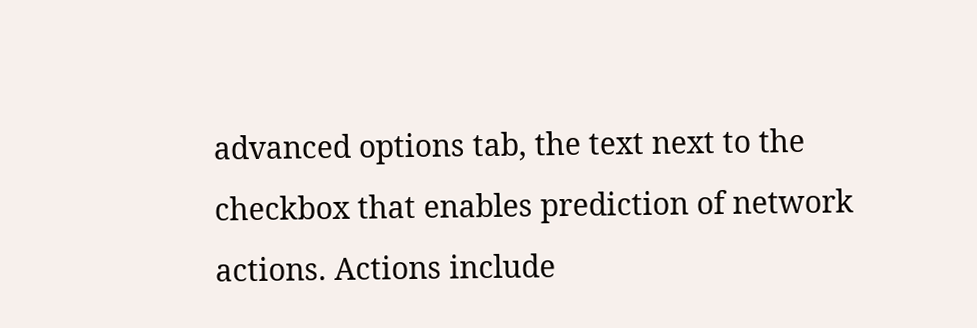advanced options tab, the text next to the checkbox that enables prediction of network actions. Actions include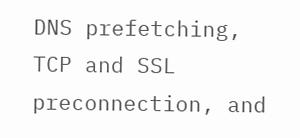DNS prefetching, TCP and SSL preconnection, and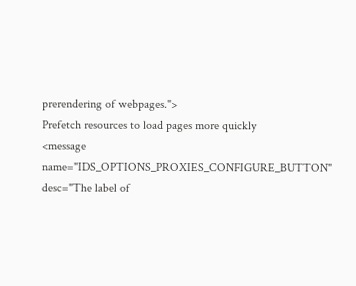prerendering of webpages.">
Prefetch resources to load pages more quickly
<message name="IDS_OPTIONS_PROXIES_CONFIGURE_BUTTON" desc="The label of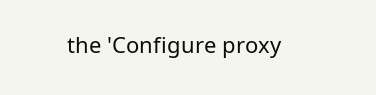the 'Configure proxy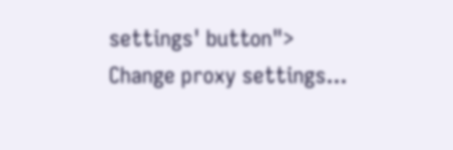settings' button">
Change proxy settings...